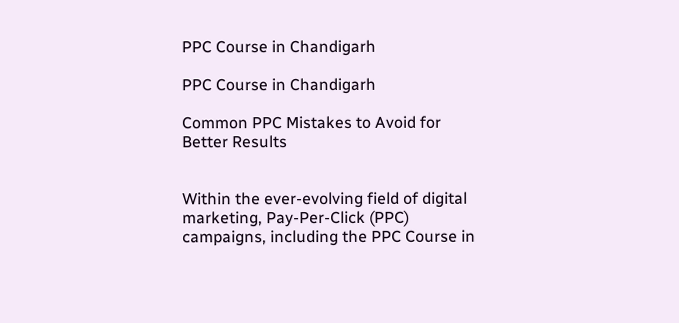PPC Course in Chandigarh

PPC Course in Chandigarh

Common PPC Mistakes to Avoid for Better Results


Within the ever-evolving field of digital marketing, Pay-Per-Click (PPC) campaigns, including the PPC Course in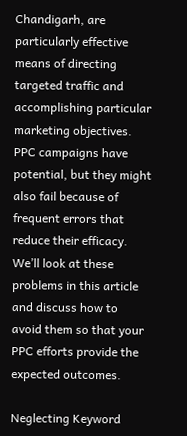Chandigarh, are particularly effective means of directing targeted traffic and accomplishing particular marketing objectives. PPC campaigns have potential, but they might also fail because of frequent errors that reduce their efficacy. We’ll look at these problems in this article and discuss how to avoid them so that your PPC efforts provide the expected outcomes.

Neglecting Keyword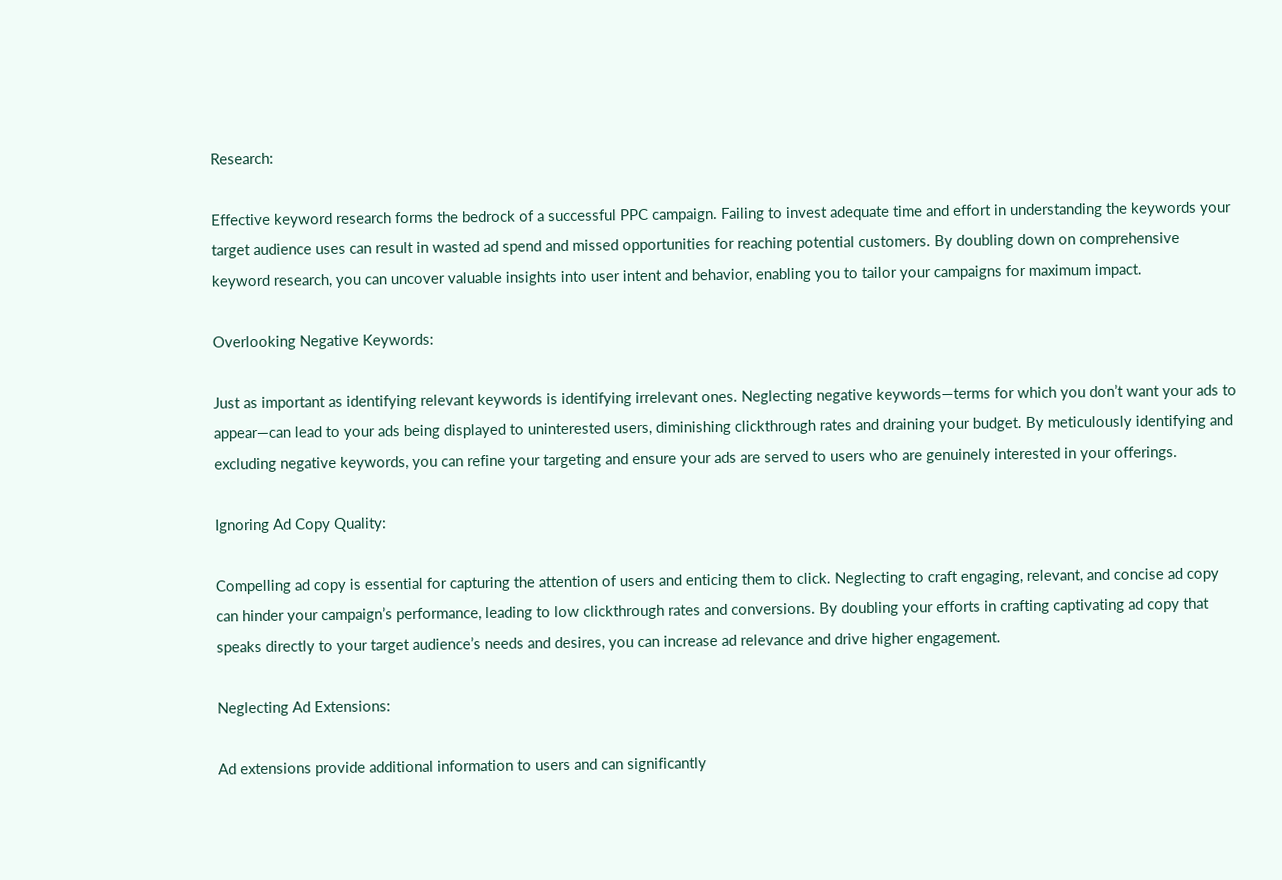Research:

Effective keyword research forms the bedrock of a successful PPC campaign. Failing to invest adequate time and effort in understanding the keywords your target audience uses can result in wasted ad spend and missed opportunities for reaching potential customers. By doubling down on comprehensive keyword research, you can uncover valuable insights into user intent and behavior, enabling you to tailor your campaigns for maximum impact.

Overlooking Negative Keywords:

Just as important as identifying relevant keywords is identifying irrelevant ones. Neglecting negative keywords—terms for which you don’t want your ads to appear—can lead to your ads being displayed to uninterested users, diminishing clickthrough rates and draining your budget. By meticulously identifying and excluding negative keywords, you can refine your targeting and ensure your ads are served to users who are genuinely interested in your offerings.

Ignoring Ad Copy Quality:

Compelling ad copy is essential for capturing the attention of users and enticing them to click. Neglecting to craft engaging, relevant, and concise ad copy can hinder your campaign’s performance, leading to low clickthrough rates and conversions. By doubling your efforts in crafting captivating ad copy that speaks directly to your target audience’s needs and desires, you can increase ad relevance and drive higher engagement.

Neglecting Ad Extensions:

Ad extensions provide additional information to users and can significantly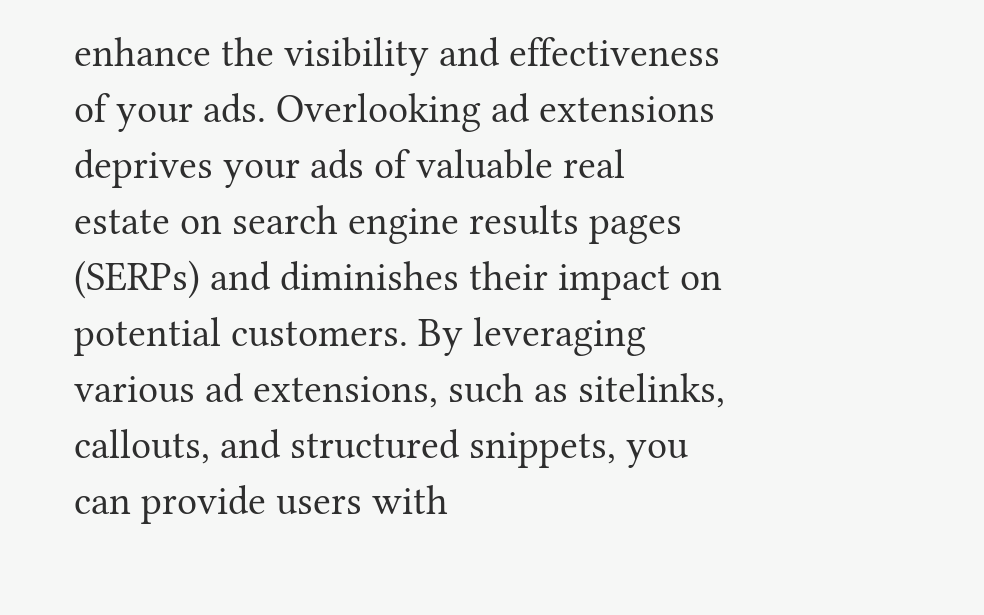enhance the visibility and effectiveness of your ads. Overlooking ad extensions deprives your ads of valuable real estate on search engine results pages (SERPs) and diminishes their impact on potential customers. By leveraging various ad extensions, such as sitelinks, callouts, and structured snippets, you can provide users with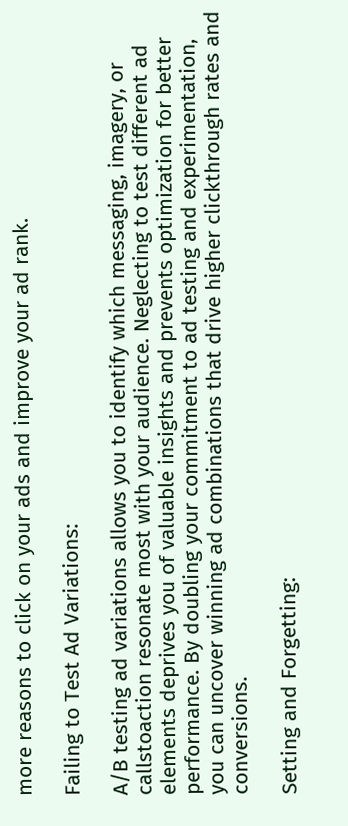more reasons to click on your ads and improve your ad rank.

Failing to Test Ad Variations:

A/B testing ad variations allows you to identify which messaging, imagery, or callstoaction resonate most with your audience. Neglecting to test different ad elements deprives you of valuable insights and prevents optimization for better performance. By doubling your commitment to ad testing and experimentation, you can uncover winning ad combinations that drive higher clickthrough rates and conversions.

Setting and Forgetting: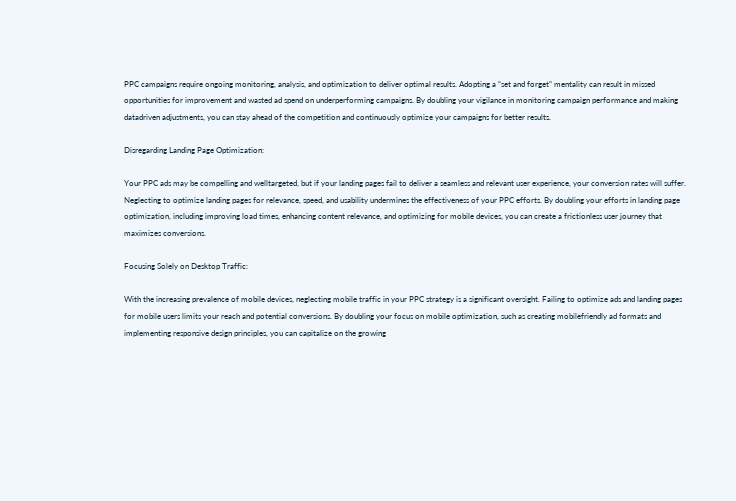PPC campaigns require ongoing monitoring, analysis, and optimization to deliver optimal results. Adopting a “set and forget” mentality can result in missed opportunities for improvement and wasted ad spend on underperforming campaigns. By doubling your vigilance in monitoring campaign performance and making datadriven adjustments, you can stay ahead of the competition and continuously optimize your campaigns for better results.

Disregarding Landing Page Optimization:

Your PPC ads may be compelling and welltargeted, but if your landing pages fail to deliver a seamless and relevant user experience, your conversion rates will suffer. Neglecting to optimize landing pages for relevance, speed, and usability undermines the effectiveness of your PPC efforts. By doubling your efforts in landing page optimization, including improving load times, enhancing content relevance, and optimizing for mobile devices, you can create a frictionless user journey that maximizes conversions.

Focusing Solely on Desktop Traffic:

With the increasing prevalence of mobile devices, neglecting mobile traffic in your PPC strategy is a significant oversight. Failing to optimize ads and landing pages for mobile users limits your reach and potential conversions. By doubling your focus on mobile optimization, such as creating mobilefriendly ad formats and implementing responsive design principles, you can capitalize on the growing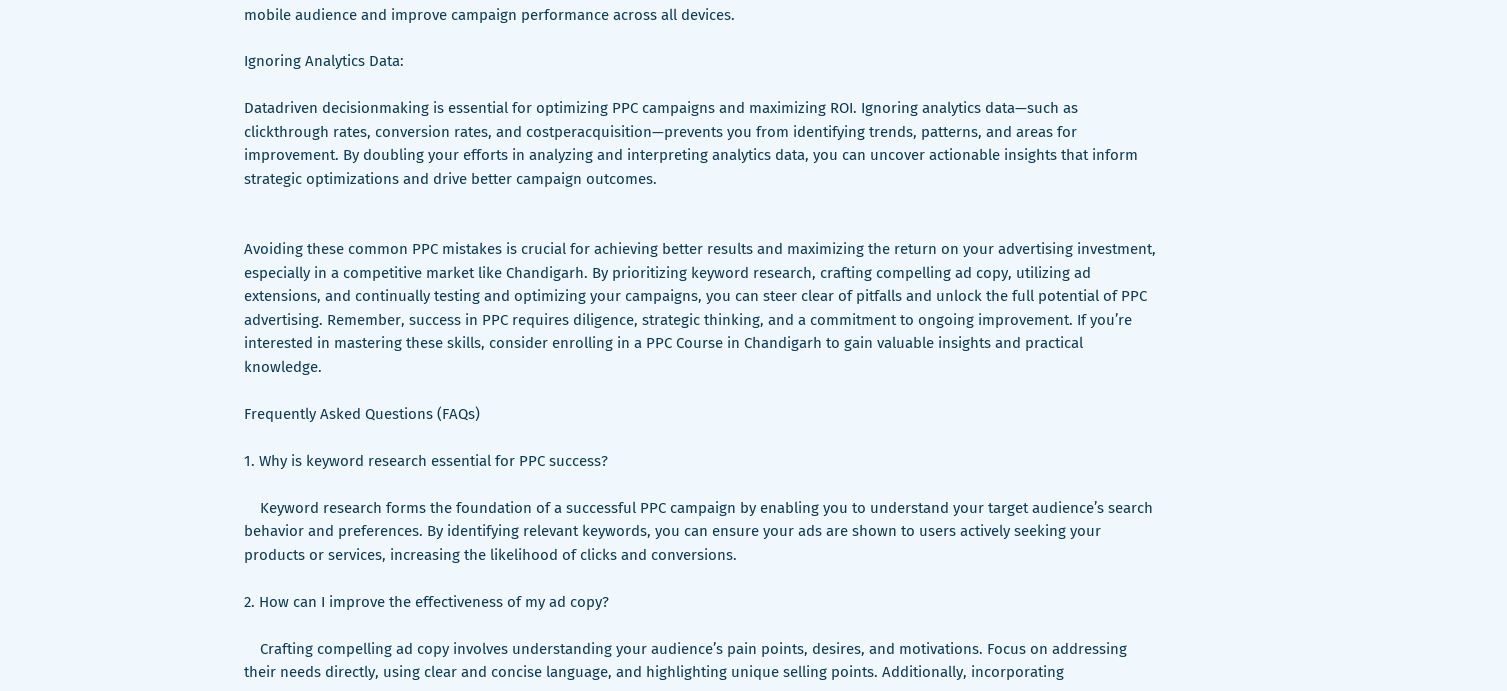mobile audience and improve campaign performance across all devices.

Ignoring Analytics Data:

Datadriven decisionmaking is essential for optimizing PPC campaigns and maximizing ROI. Ignoring analytics data—such as clickthrough rates, conversion rates, and costperacquisition—prevents you from identifying trends, patterns, and areas for improvement. By doubling your efforts in analyzing and interpreting analytics data, you can uncover actionable insights that inform strategic optimizations and drive better campaign outcomes.


Avoiding these common PPC mistakes is crucial for achieving better results and maximizing the return on your advertising investment, especially in a competitive market like Chandigarh. By prioritizing keyword research, crafting compelling ad copy, utilizing ad extensions, and continually testing and optimizing your campaigns, you can steer clear of pitfalls and unlock the full potential of PPC advertising. Remember, success in PPC requires diligence, strategic thinking, and a commitment to ongoing improvement. If you’re interested in mastering these skills, consider enrolling in a PPC Course in Chandigarh to gain valuable insights and practical knowledge.

Frequently Asked Questions (FAQs)

1. Why is keyword research essential for PPC success?

    Keyword research forms the foundation of a successful PPC campaign by enabling you to understand your target audience’s search behavior and preferences. By identifying relevant keywords, you can ensure your ads are shown to users actively seeking your products or services, increasing the likelihood of clicks and conversions.

2. How can I improve the effectiveness of my ad copy?

    Crafting compelling ad copy involves understanding your audience’s pain points, desires, and motivations. Focus on addressing their needs directly, using clear and concise language, and highlighting unique selling points. Additionally, incorporating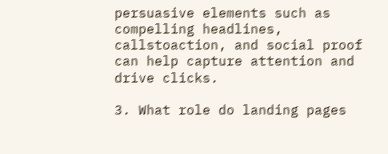persuasive elements such as compelling headlines, callstoaction, and social proof can help capture attention and drive clicks.

3. What role do landing pages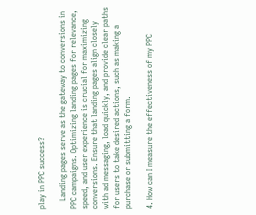play in PPC success?

    Landing pages serve as the gateway to conversions in PPC campaigns. Optimizing landing pages for relevance, speed, and user experience is crucial for maximizing conversions. Ensure that landing pages align closely with ad messaging, load quickly, and provide clear paths for users to take desired actions, such as making a purchase or submitting a form.

4. How can I measure the effectiveness of my PPC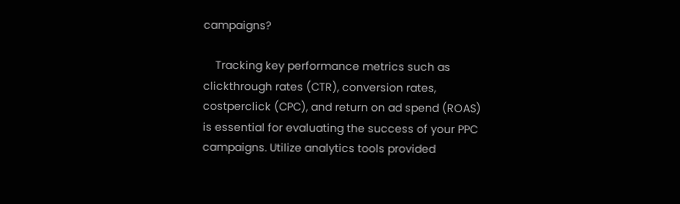campaigns?

    Tracking key performance metrics such as clickthrough rates (CTR), conversion rates, costperclick (CPC), and return on ad spend (ROAS) is essential for evaluating the success of your PPC campaigns. Utilize analytics tools provided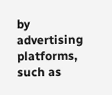by advertising platforms, such as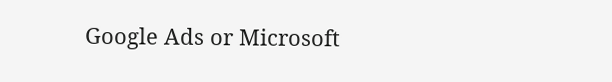Google Ads or Microsoft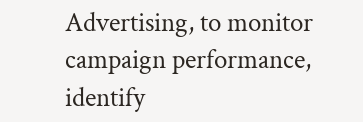Advertising, to monitor campaign performance, identify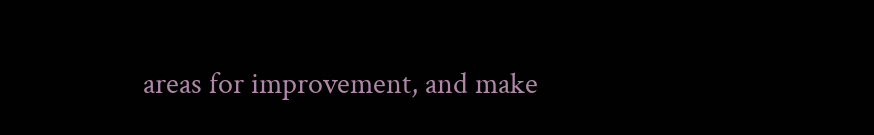areas for improvement, and make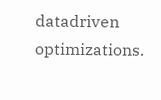datadriven optimizations.